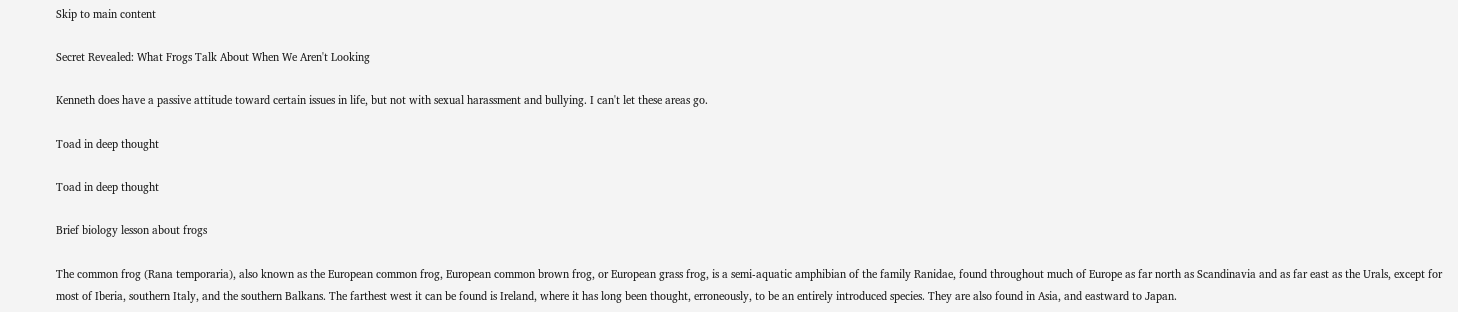Skip to main content

Secret Revealed: What Frogs Talk About When We Aren't Looking

Kenneth does have a passive attitude toward certain issues in life, but not with sexual harassment and bullying. I can't let these areas go.

Toad in deep thought

Toad in deep thought

Brief biology lesson about frogs

The common frog (Rana temporaria), also known as the European common frog, European common brown frog, or European grass frog, is a semi-aquatic amphibian of the family Ranidae, found throughout much of Europe as far north as Scandinavia and as far east as the Urals, except for most of Iberia, southern Italy, and the southern Balkans. The farthest west it can be found is Ireland, where it has long been thought, erroneously, to be an entirely introduced species. They are also found in Asia, and eastward to Japan.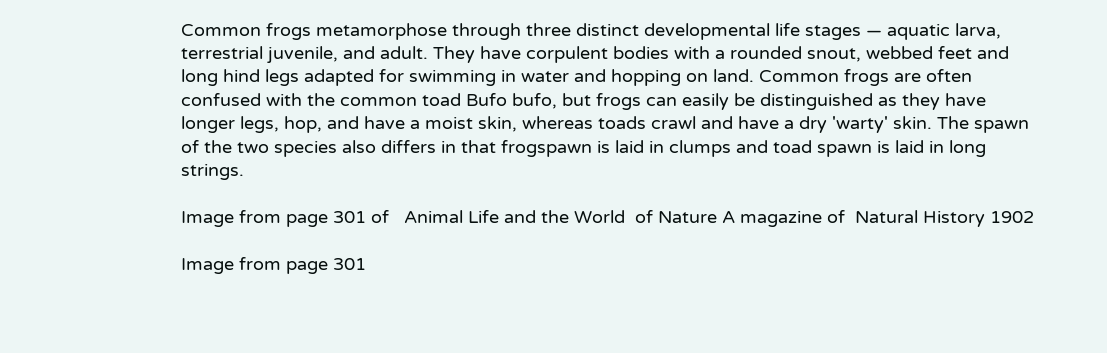Common frogs metamorphose through three distinct developmental life stages — aquatic larva, terrestrial juvenile, and adult. They have corpulent bodies with a rounded snout, webbed feet and long hind legs adapted for swimming in water and hopping on land. Common frogs are often confused with the common toad Bufo bufo, but frogs can easily be distinguished as they have longer legs, hop, and have a moist skin, whereas toads crawl and have a dry 'warty' skin. The spawn of the two species also differs in that frogspawn is laid in clumps and toad spawn is laid in long strings.

Image from page 301 of   Animal Life and the World  of Nature A magazine of  Natural History 1902

Image from page 301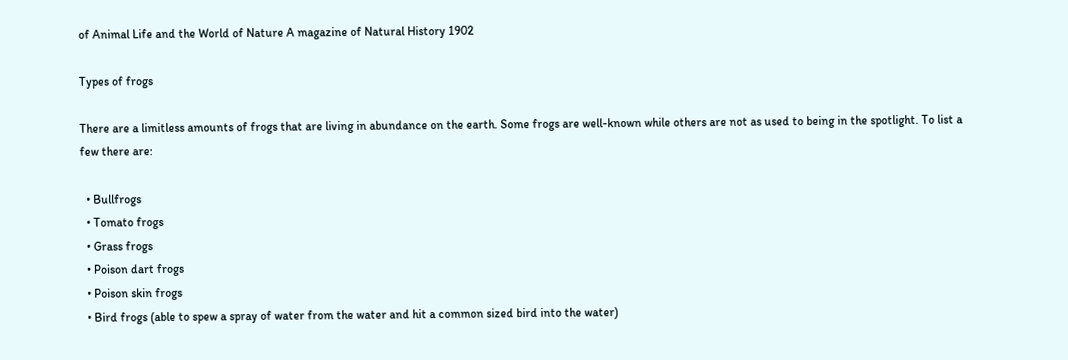of Animal Life and the World of Nature A magazine of Natural History 1902

Types of frogs

There are a limitless amounts of frogs that are living in abundance on the earth. Some frogs are well-known while others are not as used to being in the spotlight. To list a few there are:

  • Bullfrogs
  • Tomato frogs
  • Grass frogs
  • Poison dart frogs
  • Poison skin frogs
  • Bird frogs (able to spew a spray of water from the water and hit a common sized bird into the water)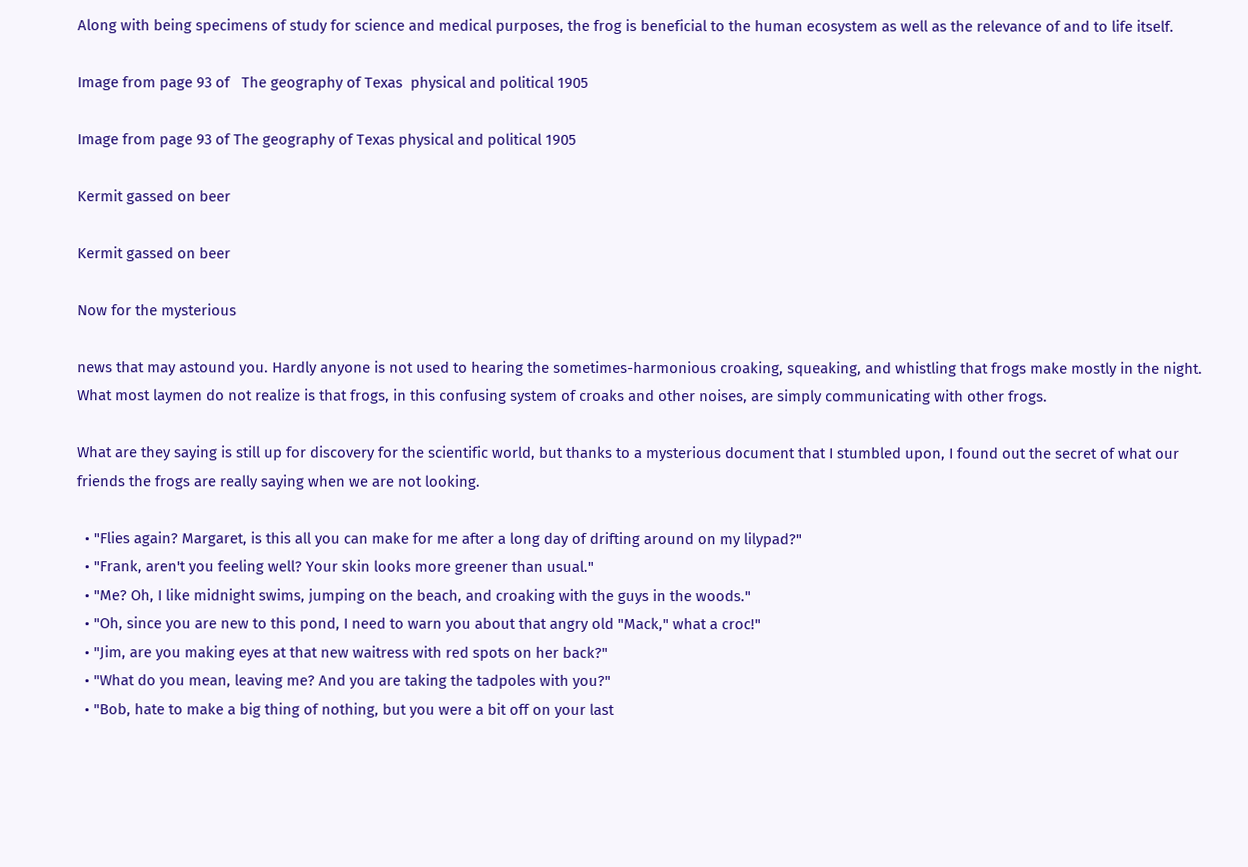Along with being specimens of study for science and medical purposes, the frog is beneficial to the human ecosystem as well as the relevance of and to life itself.

Image from page 93 of   The geography of Texas  physical and political 1905

Image from page 93 of The geography of Texas physical and political 1905

Kermit gassed on beer

Kermit gassed on beer

Now for the mysterious

news that may astound you. Hardly anyone is not used to hearing the sometimes-harmonious croaking, squeaking, and whistling that frogs make mostly in the night. What most laymen do not realize is that frogs, in this confusing system of croaks and other noises, are simply communicating with other frogs.

What are they saying is still up for discovery for the scientific world, but thanks to a mysterious document that I stumbled upon, I found out the secret of what our friends the frogs are really saying when we are not looking.

  • "Flies again? Margaret, is this all you can make for me after a long day of drifting around on my lilypad?"
  • "Frank, aren't you feeling well? Your skin looks more greener than usual."
  • "Me? Oh, I like midnight swims, jumping on the beach, and croaking with the guys in the woods."
  • "Oh, since you are new to this pond, I need to warn you about that angry old "Mack," what a croc!"
  • "Jim, are you making eyes at that new waitress with red spots on her back?"
  • "What do you mean, leaving me? And you are taking the tadpoles with you?"
  • "Bob, hate to make a big thing of nothing, but you were a bit off on your last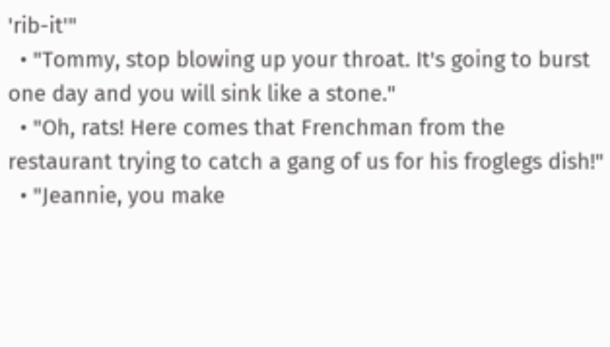'rib-it'"
  • "Tommy, stop blowing up your throat. It's going to burst one day and you will sink like a stone."
  • "Oh, rats! Here comes that Frenchman from the restaurant trying to catch a gang of us for his froglegs dish!"
  • "Jeannie, you make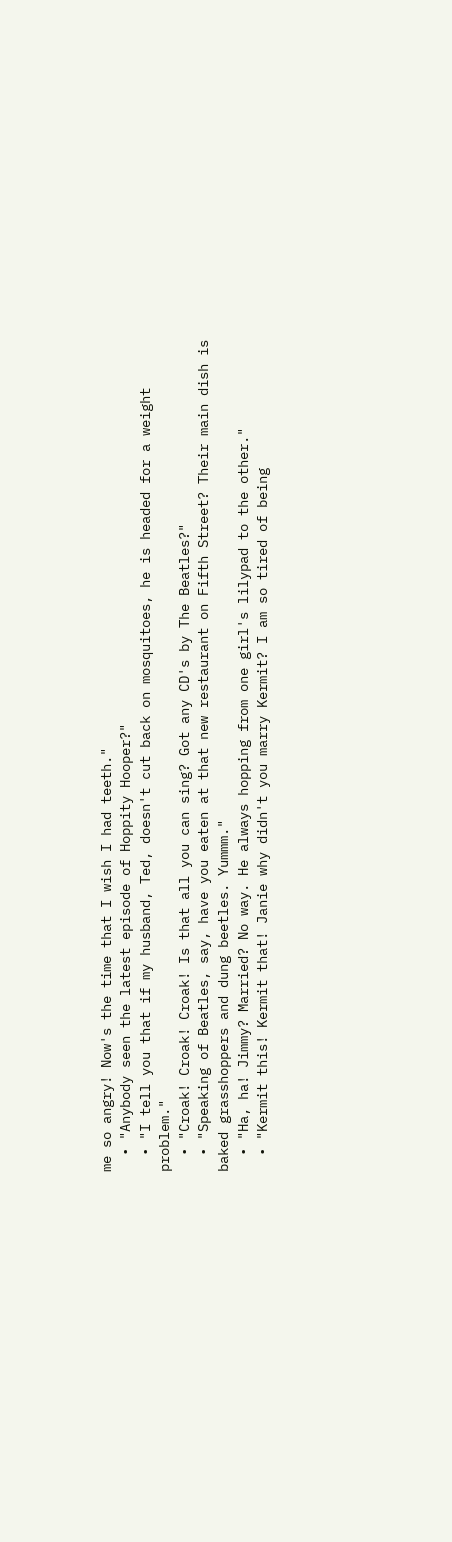me so angry! Now's the time that I wish I had teeth."
  • "Anybody seen the latest episode of Hoppity Hooper?"
  • "I tell you that if my husband, Ted, doesn't cut back on mosquitoes, he is headed for a weight problem."
  • "Croak! Croak! Croak! Is that all you can sing? Got any CD's by The Beatles?"
  • "Speaking of Beatles, say, have you eaten at that new restaurant on Fifth Street? Their main dish is baked grasshoppers and dung beetles. Yummm."
  • "Ha, ha! Jimmy? Married? No way. He always hopping from one girl's lilypad to the other."
  • "Kermit this! Kermit that! Janie why didn't you marry Kermit? I am so tired of being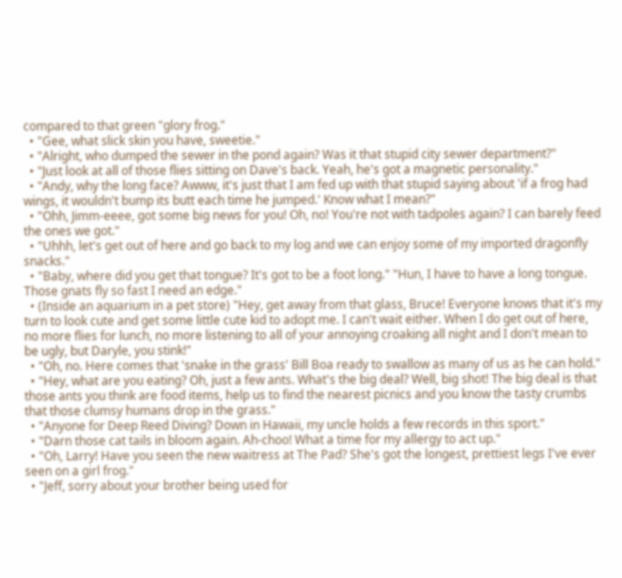compared to that green "glory frog."
  • "Gee, what slick skin you have, sweetie."
  • "Alright, who dumped the sewer in the pond again? Was it that stupid city sewer department?"
  • "Just look at all of those flies sitting on Dave's back. Yeah, he's got a magnetic personality."
  • "Andy, why the long face? Awww, it's just that I am fed up with that stupid saying about 'if a frog had wings, it wouldn't bump its butt each time he jumped.' Know what I mean?"
  • "Ohh, Jimm-eeee, got some big news for you! Oh, no! You're not with tadpoles again? I can barely feed the ones we got."
  • "Uhhh, let's get out of here and go back to my log and we can enjoy some of my imported dragonfly snacks."
  • "Baby, where did you get that tongue? It's got to be a foot long." "Hun, I have to have a long tongue. Those gnats fly so fast I need an edge."
  • (Inside an aquarium in a pet store) "Hey, get away from that glass, Bruce! Everyone knows that it's my turn to look cute and get some little cute kid to adopt me. I can't wait either. When I do get out of here, no more flies for lunch, no more listening to all of your annoying croaking all night and I don't mean to be ugly, but Daryle, you stink!"
  • "Oh, no. Here comes that 'snake in the grass' Bill Boa ready to swallow as many of us as he can hold."
  • "Hey, what are you eating? Oh, just a few ants. What's the big deal? Well, big shot! The big deal is that those ants you think are food items, help us to find the nearest picnics and you know the tasty crumbs that those clumsy humans drop in the grass."
  • "Anyone for Deep Reed Diving? Down in Hawaii, my uncle holds a few records in this sport."
  • "Darn those cat tails in bloom again. Ah-choo! What a time for my allergy to act up."
  • "Oh, Larry! Have you seen the new waitress at The Pad? She's got the longest, prettiest legs I've ever seen on a girl frog."
  • "Jeff, sorry about your brother being used for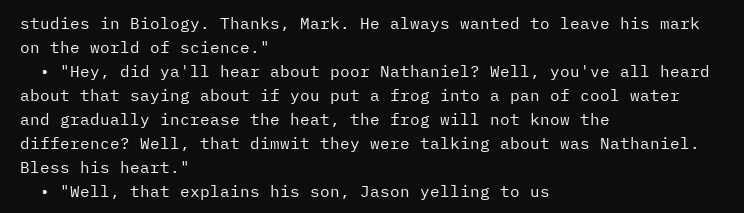studies in Biology. Thanks, Mark. He always wanted to leave his mark on the world of science."
  • "Hey, did ya'll hear about poor Nathaniel? Well, you've all heard about that saying about if you put a frog into a pan of cool water and gradually increase the heat, the frog will not know the difference? Well, that dimwit they were talking about was Nathaniel. Bless his heart."
  • "Well, that explains his son, Jason yelling to us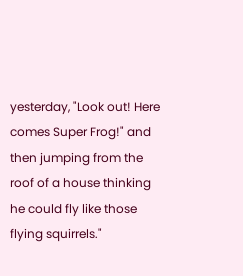yesterday, "Look out! Here comes Super Frog!" and then jumping from the roof of a house thinking he could fly like those flying squirrels."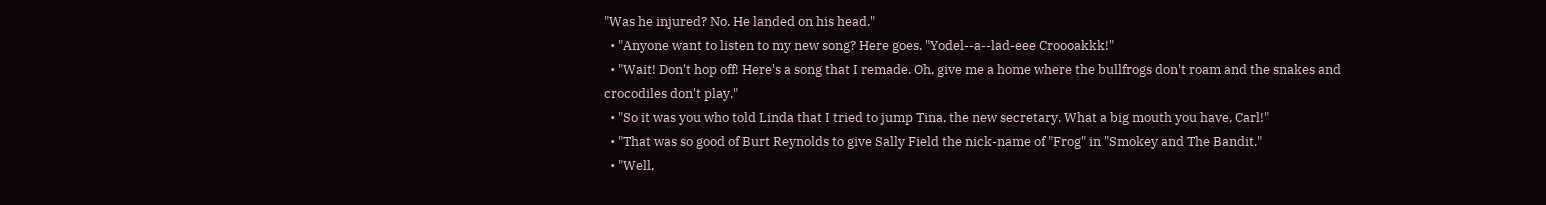"Was he injured? No. He landed on his head."
  • "Anyone want to listen to my new song? Here goes. "Yodel--a--lad-eee Croooakkk!"
  • "Wait! Don't hop off! Here's a song that I remade. Oh, give me a home where the bullfrogs don't roam and the snakes and crocodiles don't play."
  • "So it was you who told Linda that I tried to jump Tina, the new secretary. What a big mouth you have, Carl!"
  • "That was so good of Burt Reynolds to give Sally Field the nick-name of "Frog" in "Smokey and The Bandit."
  • "Well,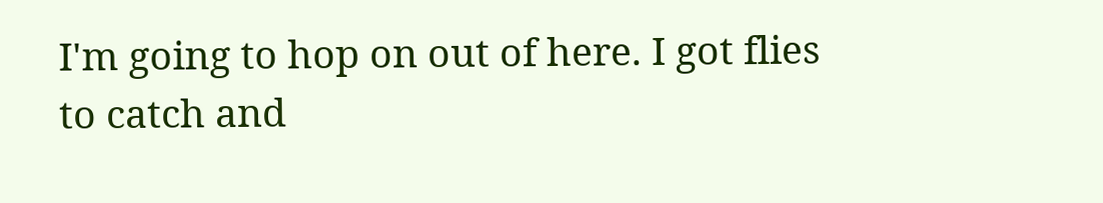I'm going to hop on out of here. I got flies to catch and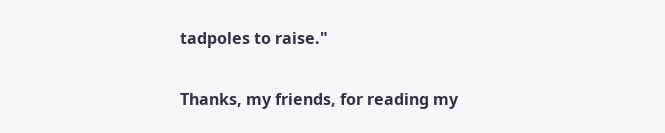tadpoles to raise."

Thanks, my friends, for reading my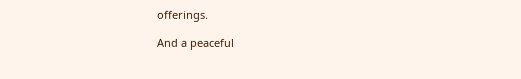offerings.

And a peaceful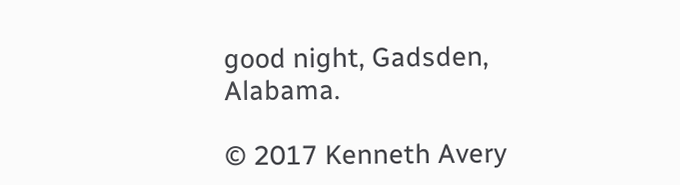good night, Gadsden, Alabama.

© 2017 Kenneth Avery